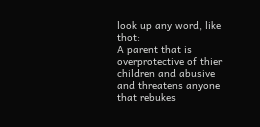look up any word, like thot:
A parent that is overprotective of thier children and abusive and threatens anyone that rebukes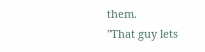them.
"That guy lets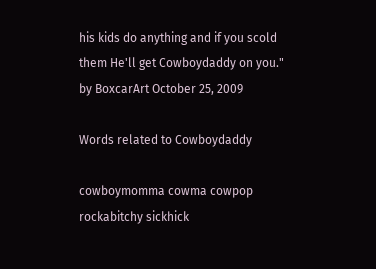his kids do anything and if you scold them He'll get Cowboydaddy on you."
by BoxcarArt October 25, 2009

Words related to Cowboydaddy

cowboymomma cowma cowpop rockabitchy sickhick